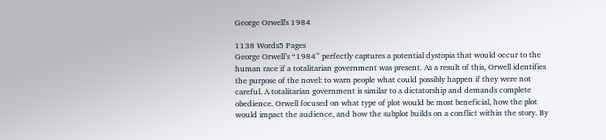George Orwell's 1984

1138 Words5 Pages
George Orwell’s “1984” perfectly captures a potential dystopia that would occur to the human race if a totalitarian government was present. As a result of this, Orwell identifies the purpose of the novel: to warn people what could possibly happen if they were not careful. A totalitarian government is similar to a dictatorship and demands complete obedience. Orwell focused on what type of plot would be most beneficial, how the plot would impact the audience, and how the subplot builds on a conflict within the story. By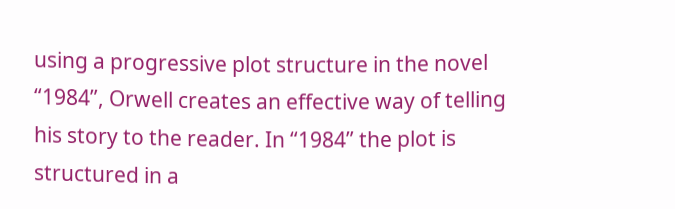using a progressive plot structure in the novel “1984”, Orwell creates an effective way of telling his story to the reader. In “1984” the plot is structured in a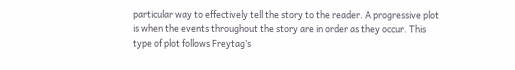particular way to effectively tell the story to the reader. A progressive plot is when the events throughout the story are in order as they occur. This type of plot follows Freytag’s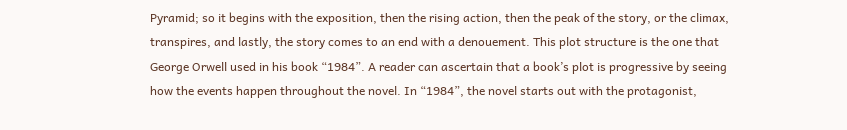Pyramid; so it begins with the exposition, then the rising action, then the peak of the story, or the climax, transpires, and lastly, the story comes to an end with a denouement. This plot structure is the one that George Orwell used in his book “1984”. A reader can ascertain that a book’s plot is progressive by seeing how the events happen throughout the novel. In “1984”, the novel starts out with the protagonist,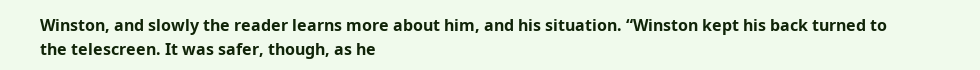Winston, and slowly the reader learns more about him, and his situation. “Winston kept his back turned to the telescreen. It was safer, though, as he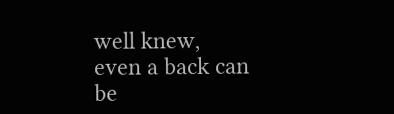well knew, even a back can be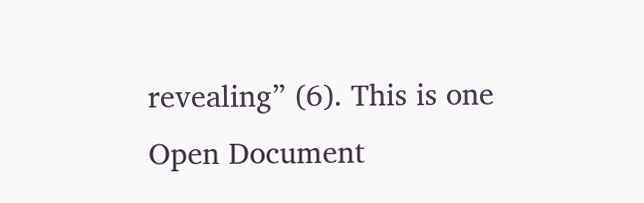revealing” (6). This is one
Open Document